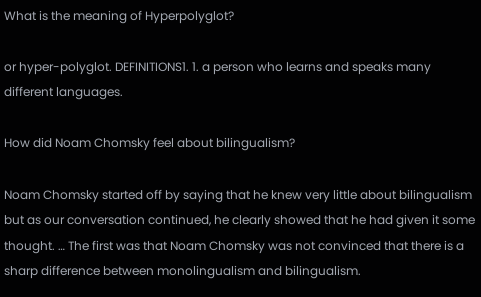What is the meaning of Hyperpolyglot?

or hyper-polyglot. DEFINITIONS1. 1. a person who learns and speaks many different languages.

How did Noam Chomsky feel about bilingualism?

Noam Chomsky started off by saying that he knew very little about bilingualism but as our conversation continued, he clearly showed that he had given it some thought. … The first was that Noam Chomsky was not convinced that there is a sharp difference between monolingualism and bilingualism.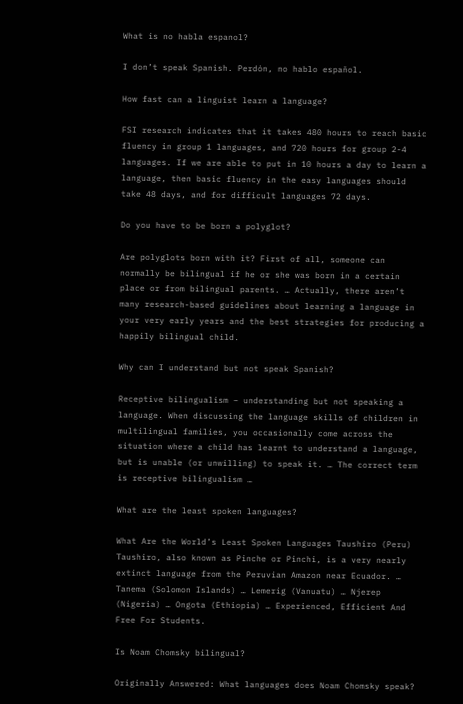What is no habla espanol?

I don’t speak Spanish. Perdón, no hablo español.

How fast can a linguist learn a language?

FSI research indicates that it takes 480 hours to reach basic fluency in group 1 languages, and 720 hours for group 2-4 languages. If we are able to put in 10 hours a day to learn a language, then basic fluency in the easy languages should take 48 days, and for difficult languages 72 days.

Do you have to be born a polyglot?

Are polyglots born with it? First of all, someone can normally be bilingual if he or she was born in a certain place or from bilingual parents. … Actually, there aren’t many research-based guidelines about learning a language in your very early years and the best strategies for producing a happily bilingual child.

Why can I understand but not speak Spanish?

Receptive bilingualism – understanding but not speaking a language. When discussing the language skills of children in multilingual families, you occasionally come across the situation where a child has learnt to understand a language, but is unable (or unwilling) to speak it. … The correct term is receptive bilingualism …

What are the least spoken languages?

What Are the World’s Least Spoken Languages Taushiro (Peru) Taushiro, also known as Pinche or Pinchi, is a very nearly extinct language from the Peruvian Amazon near Ecuador. … Tanema (Solomon Islands) … Lemerig (Vanuatu) … Njerep (Nigeria) … Ongota (Ethiopia) … Experienced, Efficient And Free For Students.

Is Noam Chomsky bilingual?

Originally Answered: What languages does Noam Chomsky speak?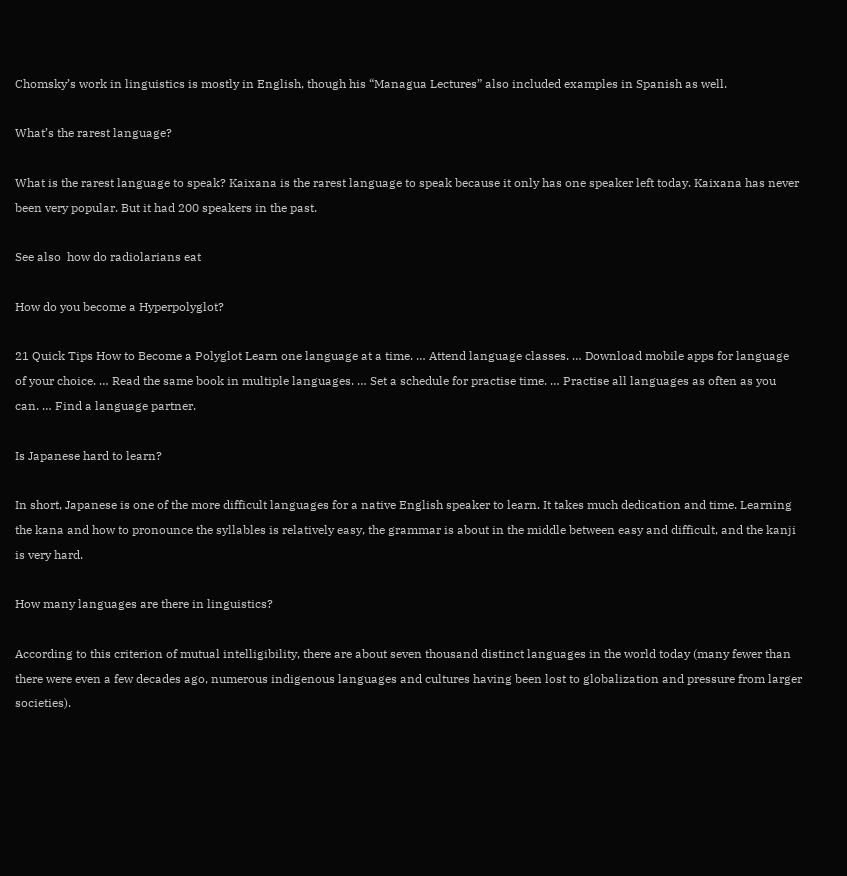Chomsky’s work in linguistics is mostly in English, though his “Managua Lectures” also included examples in Spanish as well.

What’s the rarest language?

What is the rarest language to speak? Kaixana is the rarest language to speak because it only has one speaker left today. Kaixana has never been very popular. But it had 200 speakers in the past.

See also  how do radiolarians eat

How do you become a Hyperpolyglot?

21 Quick Tips How to Become a Polyglot Learn one language at a time. … Attend language classes. … Download mobile apps for language of your choice. … Read the same book in multiple languages. … Set a schedule for practise time. … Practise all languages as often as you can. … Find a language partner.

Is Japanese hard to learn?

In short, Japanese is one of the more difficult languages for a native English speaker to learn. It takes much dedication and time. Learning the kana and how to pronounce the syllables is relatively easy, the grammar is about in the middle between easy and difficult, and the kanji is very hard.

How many languages are there in linguistics?

According to this criterion of mutual intelligibility, there are about seven thousand distinct languages in the world today (many fewer than there were even a few decades ago, numerous indigenous languages and cultures having been lost to globalization and pressure from larger societies).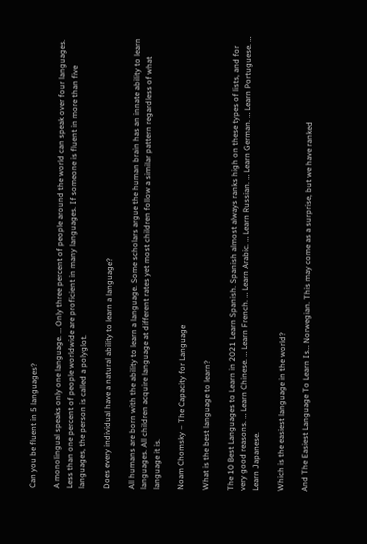Can you be fluent in 5 languages?

A monolingual speaks only one language. … Only three percent of people around the world can speak over four languages. Less than one percent of people worldwide are proficient in many languages. If someone is fluent in more than five languages, the person is called a polyglot.

Does every individual have a natural ability to learn a language?

All humans are born with the ability to learn a language. Some scholars argue the human brain has an innate ability to learn languages. All children acquire language at different rates yet most children follow a similar pattern regardless of what language it is.

Noam Chomsky – The Capacity for Language

What is the best language to learn?

The 10 Best Languages to Learn in 2021 Learn Spanish. Spanish almost always ranks high on these types of lists, and for very good reasons. … Learn Chinese. … Learn French. … Learn Arabic. … Learn Russian. … Learn German. … Learn Portuguese. … Learn Japanese.

Which is the easiest language in the world?

And The Easiest Language To Learn Is… Norwegian. This may come as a surprise, but we have ranked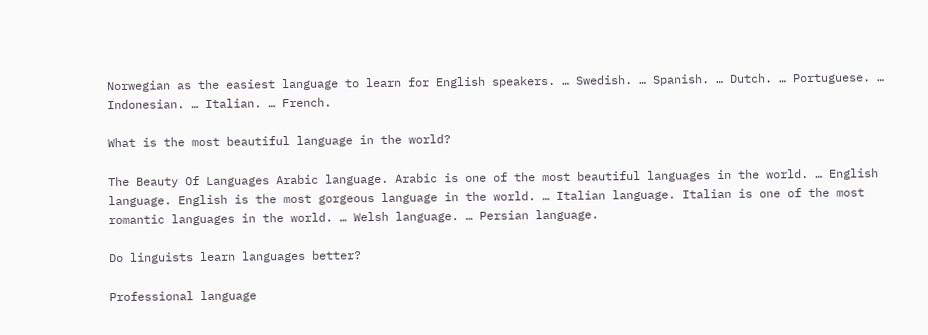Norwegian as the easiest language to learn for English speakers. … Swedish. … Spanish. … Dutch. … Portuguese. … Indonesian. … Italian. … French.

What is the most beautiful language in the world?

The Beauty Of Languages Arabic language. Arabic is one of the most beautiful languages in the world. … English language. English is the most gorgeous language in the world. … Italian language. Italian is one of the most romantic languages in the world. … Welsh language. … Persian language.

Do linguists learn languages better?

Professional language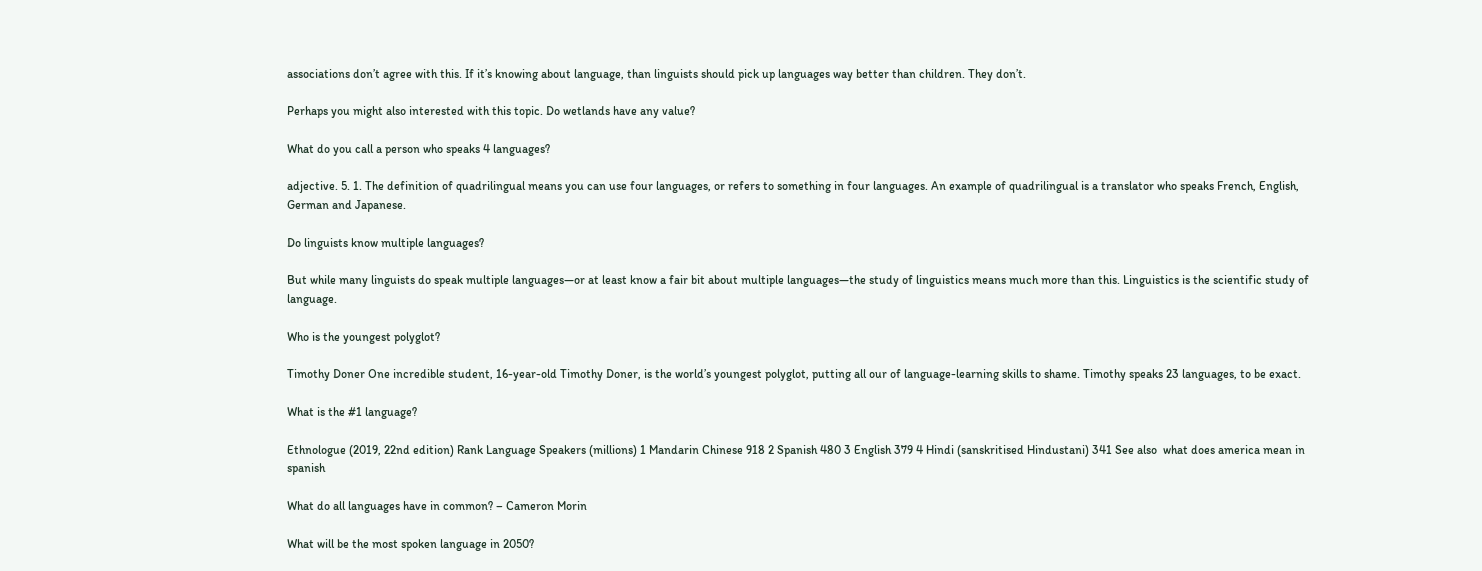associations don’t agree with this. If it’s knowing about language, than linguists should pick up languages way better than children. They don’t.

Perhaps you might also interested with this topic. Do wetlands have any value?

What do you call a person who speaks 4 languages?

adjective. 5. 1. The definition of quadrilingual means you can use four languages, or refers to something in four languages. An example of quadrilingual is a translator who speaks French, English, German and Japanese.

Do linguists know multiple languages?

But while many linguists do speak multiple languages—or at least know a fair bit about multiple languages—the study of linguistics means much more than this. Linguistics is the scientific study of language.

Who is the youngest polyglot?

Timothy Doner One incredible student, 16-year-old Timothy Doner, is the world’s youngest polyglot, putting all our of language-learning skills to shame. Timothy speaks 23 languages, to be exact.

What is the #1 language?

Ethnologue (2019, 22nd edition) Rank Language Speakers (millions) 1 Mandarin Chinese 918 2 Spanish 480 3 English 379 4 Hindi (sanskritised Hindustani) 341 See also  what does america mean in spanish

What do all languages have in common? – Cameron Morin

What will be the most spoken language in 2050?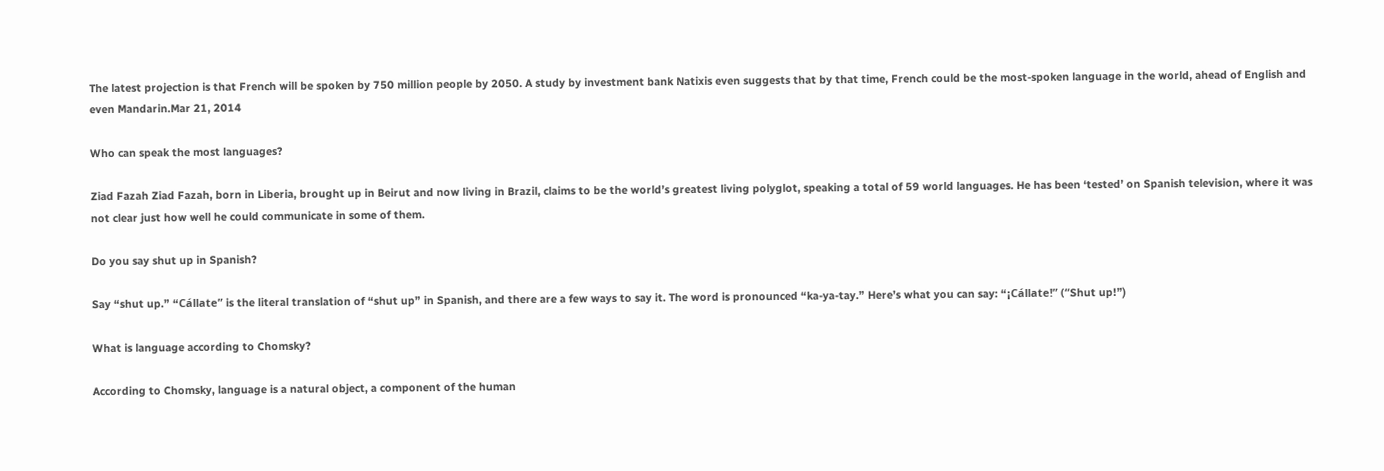The latest projection is that French will be spoken by 750 million people by 2050. A study by investment bank Natixis even suggests that by that time, French could be the most-spoken language in the world, ahead of English and even Mandarin.Mar 21, 2014

Who can speak the most languages?

Ziad Fazah Ziad Fazah, born in Liberia, brought up in Beirut and now living in Brazil, claims to be the world’s greatest living polyglot, speaking a total of 59 world languages. He has been ‘tested’ on Spanish television, where it was not clear just how well he could communicate in some of them.

Do you say shut up in Spanish?

Say “shut up.” “Cállate” is the literal translation of “shut up” in Spanish, and there are a few ways to say it. The word is pronounced “ka-ya-tay.” Here’s what you can say: “¡Cállate!” (“Shut up!”)

What is language according to Chomsky?

According to Chomsky, language is a natural object, a component of the human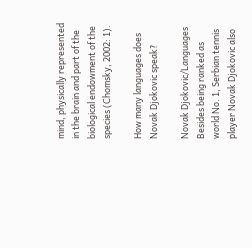mind, physically represented in the brain and part of the biological endowment of the species (Chomsky, 2002: 1).

How many languages does Novak Djokovic speak?

Novak Djokovic/Languages
Besides being ranked as world No. 1, Serbian tennis player Novak Djokovic also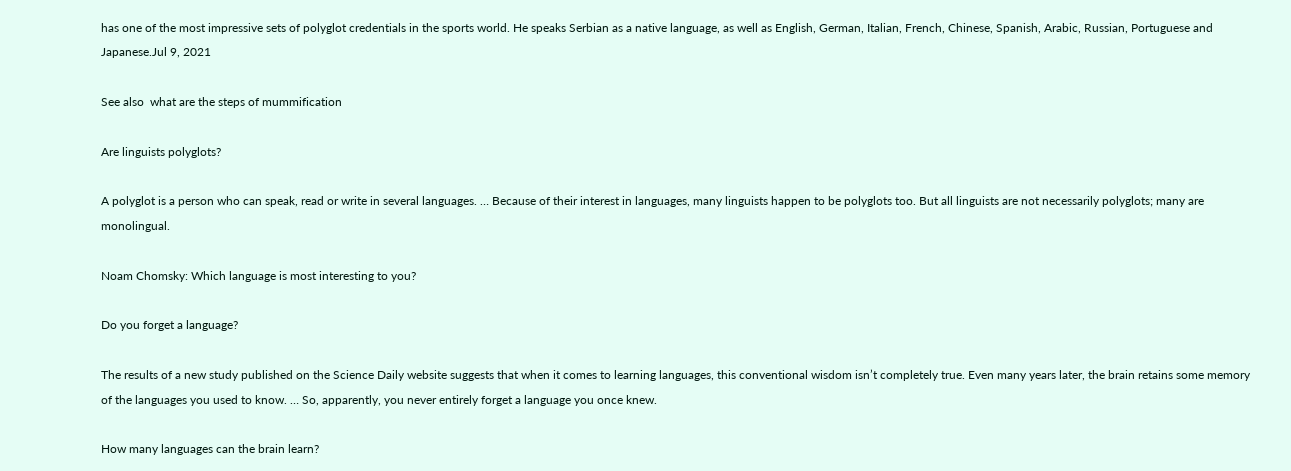has one of the most impressive sets of polyglot credentials in the sports world. He speaks Serbian as a native language, as well as English, German, Italian, French, Chinese, Spanish, Arabic, Russian, Portuguese and Japanese.Jul 9, 2021

See also  what are the steps of mummification

Are linguists polyglots?

A polyglot is a person who can speak, read or write in several languages. … Because of their interest in languages, many linguists happen to be polyglots too. But all linguists are not necessarily polyglots; many are monolingual.

Noam Chomsky: Which language is most interesting to you?

Do you forget a language?

The results of a new study published on the Science Daily website suggests that when it comes to learning languages, this conventional wisdom isn’t completely true. Even many years later, the brain retains some memory of the languages you used to know. … So, apparently, you never entirely forget a language you once knew.

How many languages can the brain learn?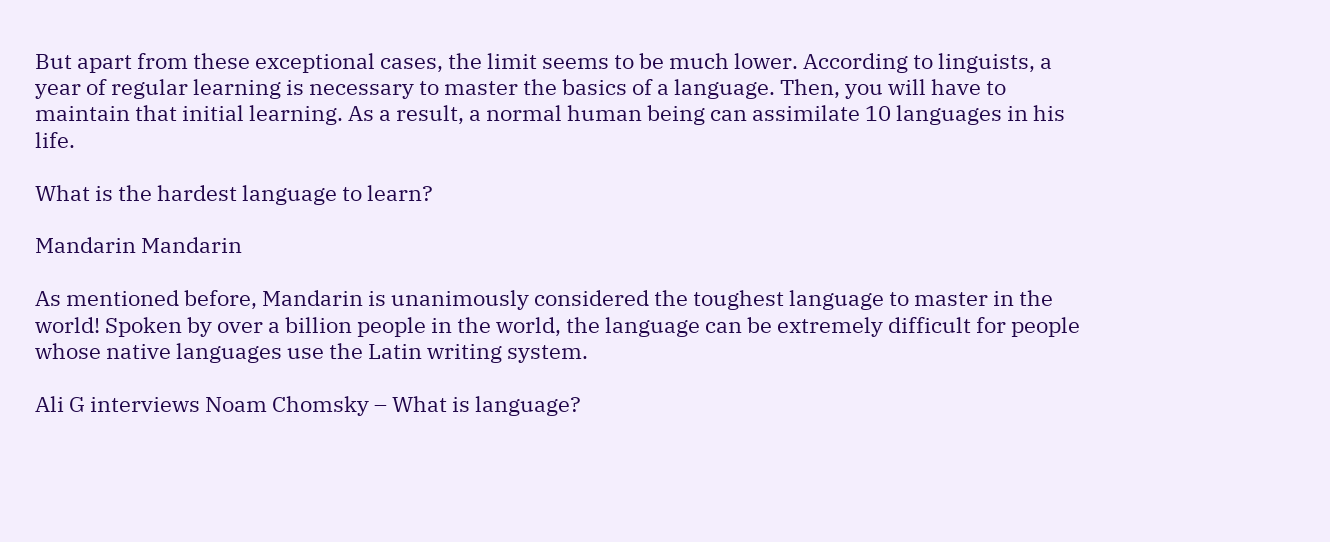But apart from these exceptional cases, the limit seems to be much lower. According to linguists, a year of regular learning is necessary to master the basics of a language. Then, you will have to maintain that initial learning. As a result, a normal human being can assimilate 10 languages in his life.

What is the hardest language to learn?

Mandarin Mandarin

As mentioned before, Mandarin is unanimously considered the toughest language to master in the world! Spoken by over a billion people in the world, the language can be extremely difficult for people whose native languages use the Latin writing system.

Ali G interviews Noam Chomsky – What is language?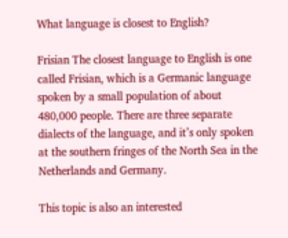What language is closest to English?

Frisian The closest language to English is one called Frisian, which is a Germanic language spoken by a small population of about 480,000 people. There are three separate dialects of the language, and it’s only spoken at the southern fringes of the North Sea in the Netherlands and Germany.

This topic is also an interested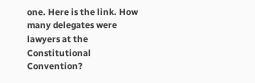one. Here is the link. How many delegates were lawyers at the Constitutional Convention?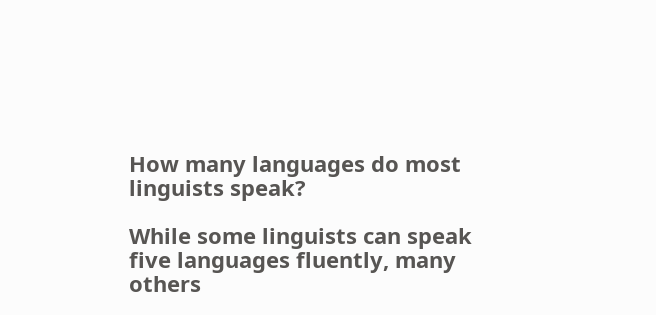How many languages do most linguists speak?

While some linguists can speak five languages fluently, many others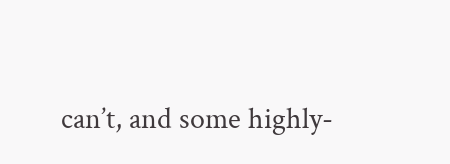can’t, and some highly-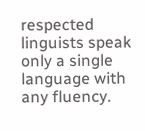respected linguists speak only a single language with any fluency.